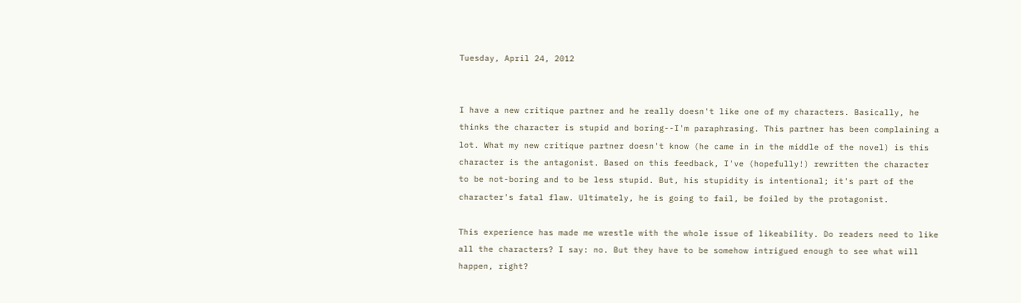Tuesday, April 24, 2012


I have a new critique partner and he really doesn't like one of my characters. Basically, he thinks the character is stupid and boring--I'm paraphrasing. This partner has been complaining a lot. What my new critique partner doesn't know (he came in in the middle of the novel) is this character is the antagonist. Based on this feedback, I've (hopefully!) rewritten the character to be not-boring and to be less stupid. But, his stupidity is intentional; it's part of the character's fatal flaw. Ultimately, he is going to fail, be foiled by the protagonist.

This experience has made me wrestle with the whole issue of likeability. Do readers need to like all the characters? I say: no. But they have to be somehow intrigued enough to see what will happen, right?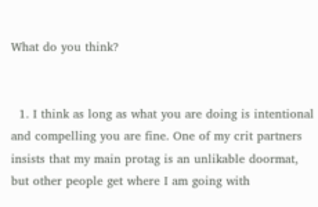What do you think?


  1. I think as long as what you are doing is intentional and compelling you are fine. One of my crit partners insists that my main protag is an unlikable doormat, but other people get where I am going with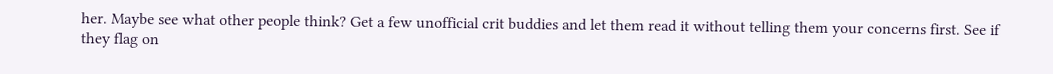her. Maybe see what other people think? Get a few unofficial crit buddies and let them read it without telling them your concerns first. See if they flag on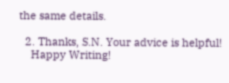the same details.

  2. Thanks, S.N. Your advice is helpful!
    Happy Writing!